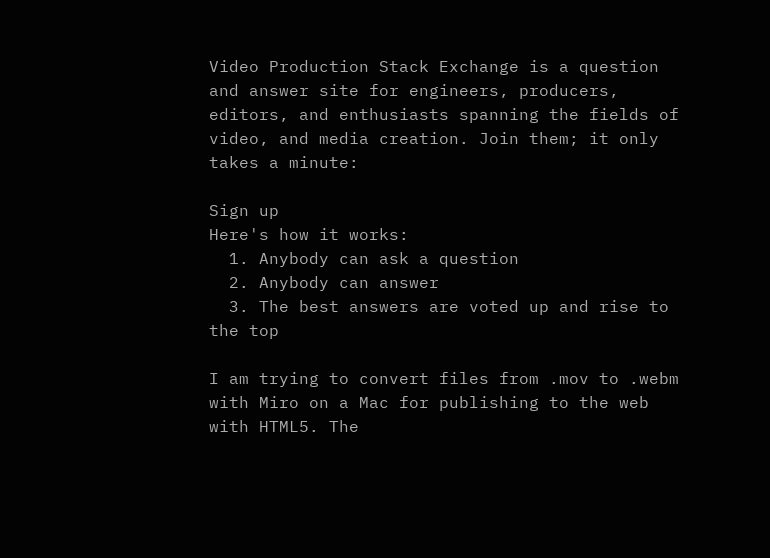Video Production Stack Exchange is a question and answer site for engineers, producers, editors, and enthusiasts spanning the fields of video, and media creation. Join them; it only takes a minute:

Sign up
Here's how it works:
  1. Anybody can ask a question
  2. Anybody can answer
  3. The best answers are voted up and rise to the top

I am trying to convert files from .mov to .webm with Miro on a Mac for publishing to the web with HTML5. The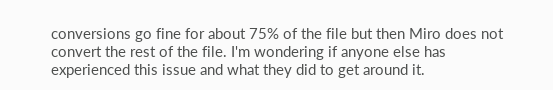conversions go fine for about 75% of the file but then Miro does not convert the rest of the file. I'm wondering if anyone else has experienced this issue and what they did to get around it.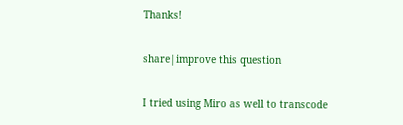Thanks!

share|improve this question

I tried using Miro as well to transcode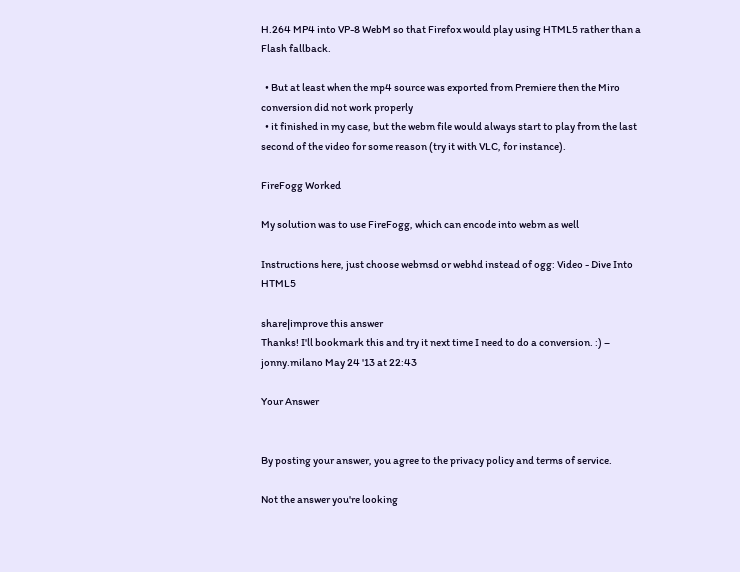H.264 MP4 into VP-8 WebM so that Firefox would play using HTML5 rather than a Flash fallback.

  • But at least when the mp4 source was exported from Premiere then the Miro conversion did not work properly
  • it finished in my case, but the webm file would always start to play from the last second of the video for some reason (try it with VLC, for instance).

FireFogg Worked

My solution was to use FireFogg, which can encode into webm as well

Instructions here, just choose webmsd or webhd instead of ogg: Video - Dive Into HTML5

share|improve this answer
Thanks! I'll bookmark this and try it next time I need to do a conversion. :) – jonny.milano May 24 '13 at 22:43

Your Answer


By posting your answer, you agree to the privacy policy and terms of service.

Not the answer you're looking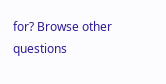for? Browse other questions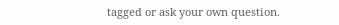tagged or ask your own question.